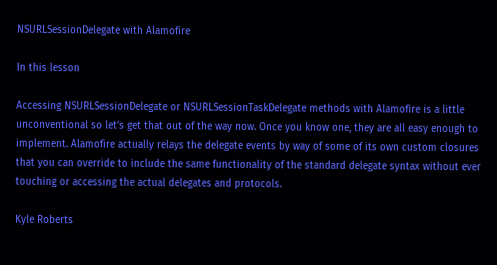NSURLSessionDelegate with Alamofire

In this lesson

Accessing NSURLSessionDelegate or NSURLSessionTaskDelegate methods with Alamofire is a little unconventional so let’s get that out of the way now. Once you know one, they are all easy enough to implement. Alamofire actually relays the delegate events by way of some of its own custom closures that you can override to include the same functionality of the standard delegate syntax without ever touching or accessing the actual delegates and protocols.

Kyle Roberts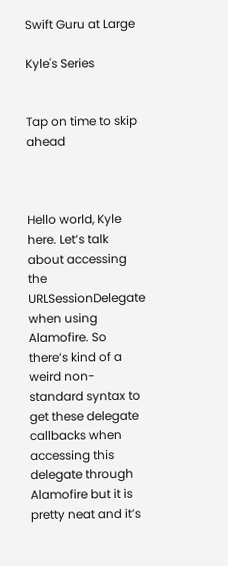Swift Guru at Large

Kyle's Series


Tap on time to skip ahead



Hello world, Kyle here. Let’s talk about accessing the URLSessionDelegate when using Alamofire. So there’s kind of a weird non-standard syntax to get these delegate callbacks when accessing this delegate through Alamofire but it is pretty neat and it’s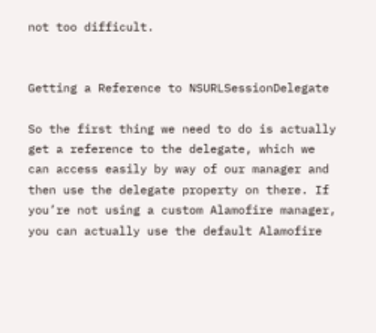not too difficult.


Getting a Reference to NSURLSessionDelegate

So the first thing we need to do is actually get a reference to the delegate, which we can access easily by way of our manager and then use the delegate property on there. If you’re not using a custom Alamofire manager, you can actually use the default Alamofire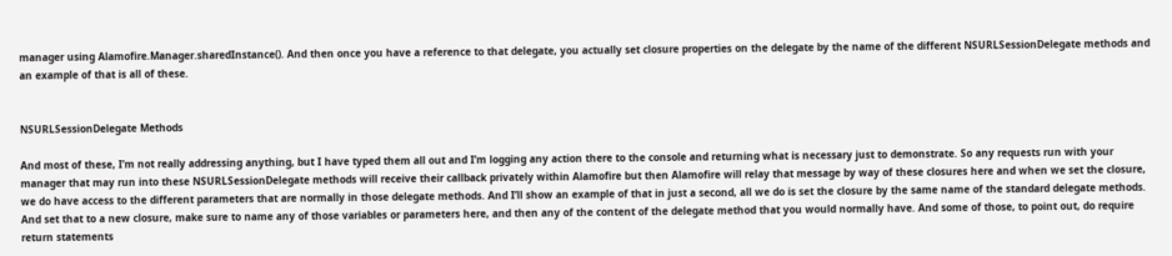manager using Alamofire.Manager.sharedInstance(). And then once you have a reference to that delegate, you actually set closure properties on the delegate by the name of the different NSURLSessionDelegate methods and an example of that is all of these.


NSURLSessionDelegate Methods

And most of these, I’m not really addressing anything, but I have typed them all out and I’m logging any action there to the console and returning what is necessary just to demonstrate. So any requests run with your manager that may run into these NSURLSessionDelegate methods will receive their callback privately within Alamofire but then Alamofire will relay that message by way of these closures here and when we set the closure, we do have access to the different parameters that are normally in those delegate methods. And I’ll show an example of that in just a second, all we do is set the closure by the same name of the standard delegate methods. And set that to a new closure, make sure to name any of those variables or parameters here, and then any of the content of the delegate method that you would normally have. And some of those, to point out, do require return statements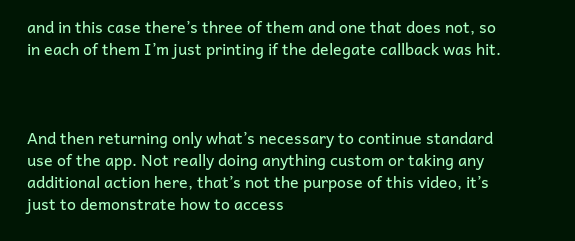and in this case there’s three of them and one that does not, so in each of them I’m just printing if the delegate callback was hit.



And then returning only what’s necessary to continue standard use of the app. Not really doing anything custom or taking any additional action here, that’s not the purpose of this video, it’s just to demonstrate how to access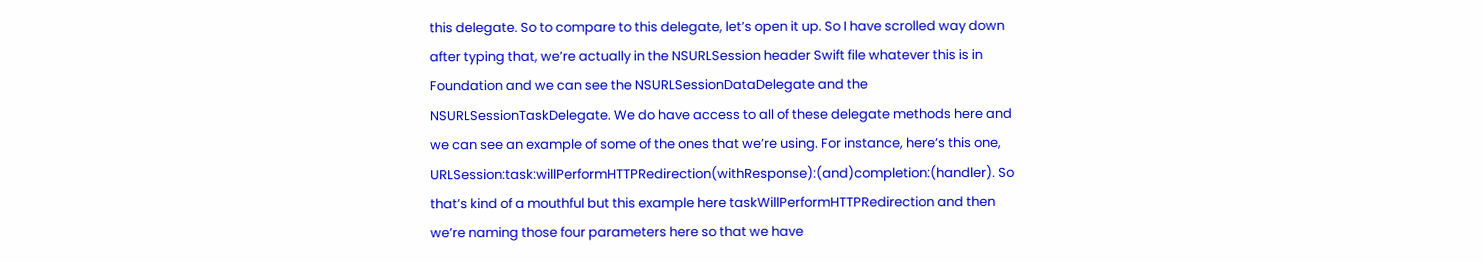this delegate. So to compare to this delegate, let’s open it up. So I have scrolled way down after typing that, we’re actually in the NSURLSession header Swift file whatever this is in Foundation and we can see the NSURLSessionDataDelegate and the NSURLSessionTaskDelegate. We do have access to all of these delegate methods here and we can see an example of some of the ones that we’re using. For instance, here’s this one, URLSession:task:willPerformHTTPRedirection(withResponse):(and)completion:(handler). So that’s kind of a mouthful but this example here taskWillPerformHTTPRedirection and then we’re naming those four parameters here so that we have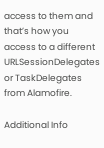access to them and that’s how you access to a different URLSessionDelegates or TaskDelegates from Alamofire.

Additional Info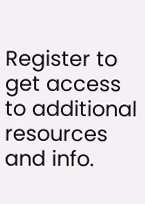Register to get access to additional resources and info.